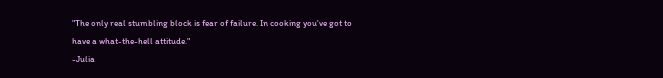"The only real stumbling block is fear of failure. In cooking you've got to have a what-the-hell attitude."
-Julia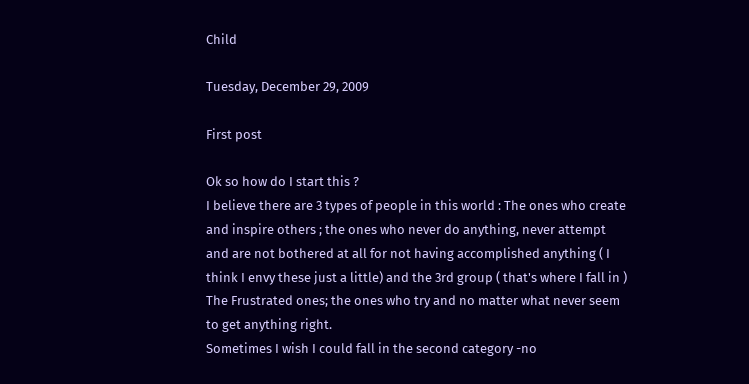Child

Tuesday, December 29, 2009

First post

Ok so how do I start this ?
I believe there are 3 types of people in this world : The ones who create and inspire others ; the ones who never do anything, never attempt and are not bothered at all for not having accomplished anything ( I think I envy these just a little) and the 3rd group ( that's where I fall in ) The Frustrated ones; the ones who try and no matter what never seem to get anything right.
Sometimes I wish I could fall in the second category -no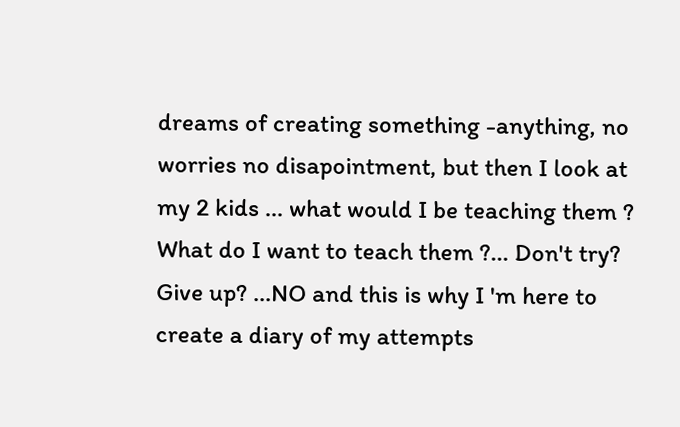dreams of creating something -anything, no worries no disapointment, but then I look at my 2 kids ... what would I be teaching them ? What do I want to teach them ?... Don't try? Give up? ...NO and this is why I 'm here to create a diary of my attempts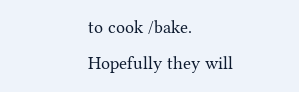to cook /bake. Hopefully they will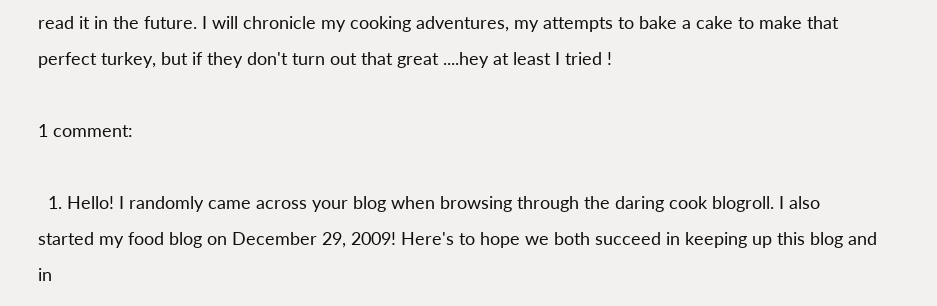read it in the future. I will chronicle my cooking adventures, my attempts to bake a cake to make that perfect turkey, but if they don't turn out that great ....hey at least I tried !

1 comment:

  1. Hello! I randomly came across your blog when browsing through the daring cook blogroll. I also started my food blog on December 29, 2009! Here's to hope we both succeed in keeping up this blog and in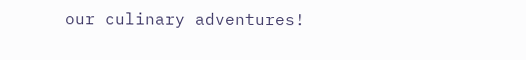our culinary adventures!